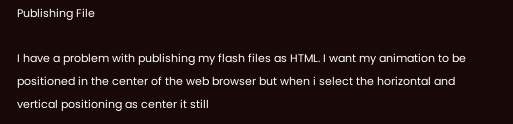Publishing File

I have a problem with publishing my flash files as HTML. I want my animation to be positioned in the center of the web browser but when i select the horizontal and vertical positioning as center it still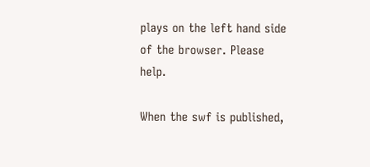plays on the left hand side of the browser. Please help.

When the swf is published,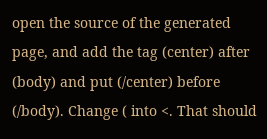open the source of the generated page, and add the tag (center) after (body) and put (/center) before (/body). Change ( into <. That should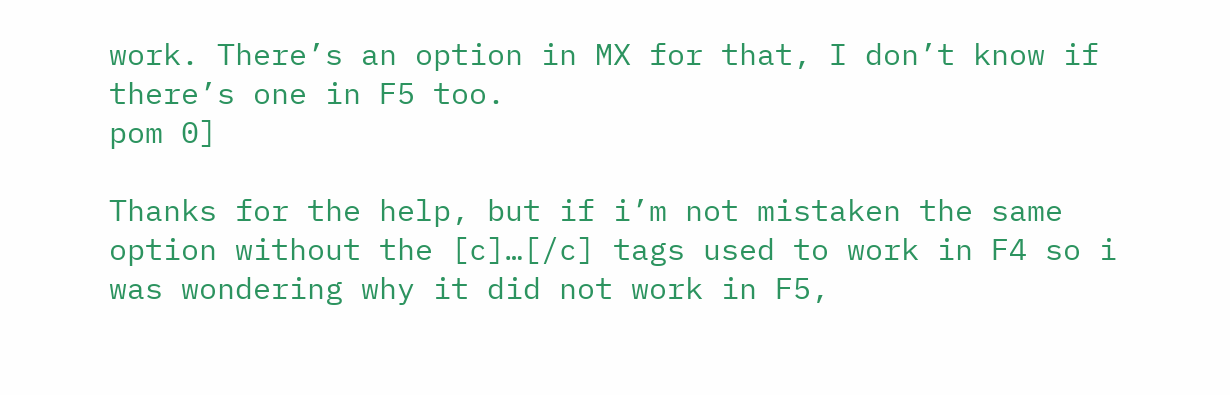work. There’s an option in MX for that, I don’t know if there’s one in F5 too.
pom 0]

Thanks for the help, but if i’m not mistaken the same option without the [c]…[/c] tags used to work in F4 so i was wondering why it did not work in F5,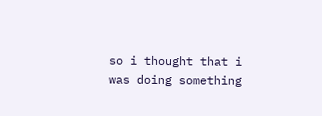so i thought that i was doing something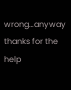wrong…anyway thanks for the help